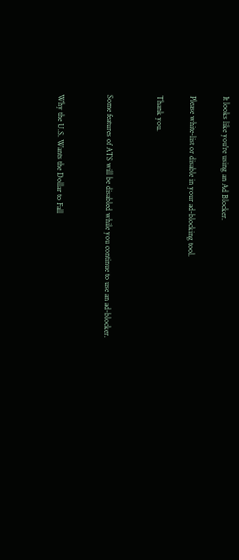It looks like you're using an Ad Blocker.

Please white-list or disable in your ad-blocking tool.

Thank you.


Some features of ATS will be disabled while you continue to use an ad-blocker.


Why the U.S. Wants the Dollar to Fall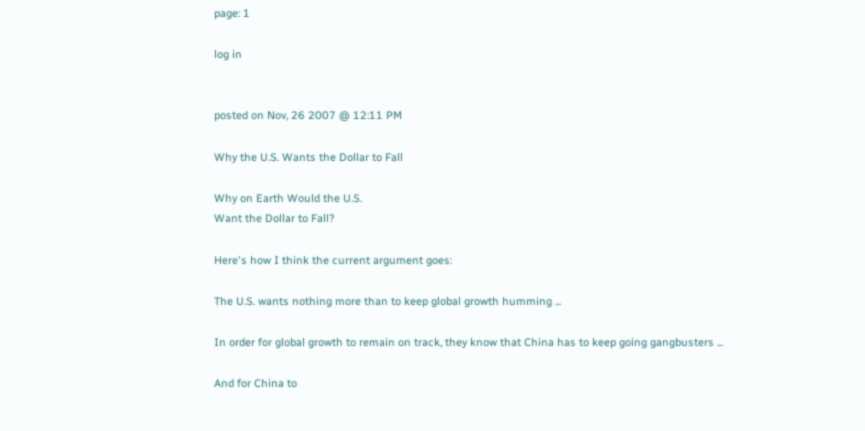page: 1

log in


posted on Nov, 26 2007 @ 12:11 PM

Why the U.S. Wants the Dollar to Fall

Why on Earth Would the U.S.
Want the Dollar to Fall?

Here's how I think the current argument goes:

The U.S. wants nothing more than to keep global growth humming ...

In order for global growth to remain on track, they know that China has to keep going gangbusters ...

And for China to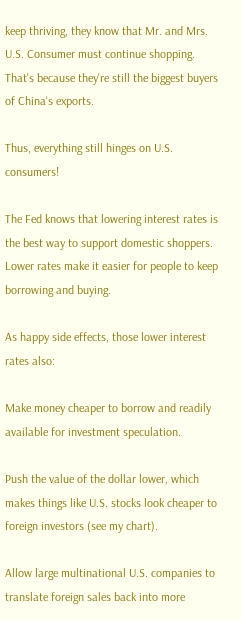keep thriving, they know that Mr. and Mrs. U.S. Consumer must continue shopping. That's because they're still the biggest buyers of China's exports.

Thus, everything still hinges on U.S. consumers!

The Fed knows that lowering interest rates is the best way to support domestic shoppers. Lower rates make it easier for people to keep borrowing and buying.

As happy side effects, those lower interest rates also:

Make money cheaper to borrow and readily available for investment speculation.

Push the value of the dollar lower, which makes things like U.S. stocks look cheaper to foreign investors (see my chart).

Allow large multinational U.S. companies to translate foreign sales back into more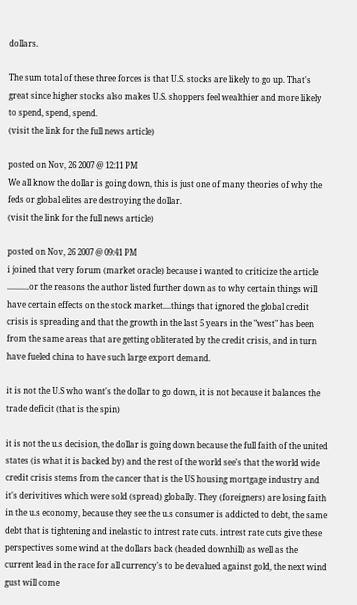dollars.

The sum total of these three forces is that U.S. stocks are likely to go up. That's great since higher stocks also makes U.S. shoppers feel wealthier and more likely to spend, spend, spend.
(visit the link for the full news article)

posted on Nov, 26 2007 @ 12:11 PM
We all know the dollar is going down, this is just one of many theories of why the feds or global elites are destroying the dollar.
(visit the link for the full news article)

posted on Nov, 26 2007 @ 09:41 PM
i joined that very forum (market oracle) because i wanted to criticize the article ...........or the reasons the author listed further down as to why certain things will have certain effects on the stock market....things that ignored the global credit crisis is spreading and that the growth in the last 5 years in the "west" has been from the same areas that are getting obliterated by the credit crisis, and in turn have fueled china to have such large export demand.

it is not the U.S who want's the dollar to go down, it is not because it balances the trade deficit (that is the spin)

it is not the u.s decision, the dollar is going down because the full faith of the united states (is what it is backed by) and the rest of the world see's that the world wide credit crisis stems from the cancer that is the US housing mortgage industry and it's derivitives which were sold (spread) globally. They (foreigners) are losing faith in the u.s economy, because they see the u.s consumer is addicted to debt, the same debt that is tightening and inelastic to intrest rate cuts. intrest rate cuts give these perspectives some wind at the dollars back (headed downhill) as well as the current lead in the race for all currency's to be devalued against gold, the next wind gust will come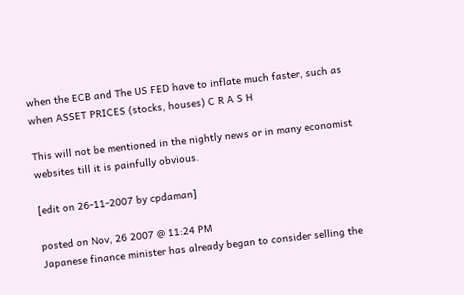when the ECB and The US FED have to inflate much faster, such as when ASSET PRICES (stocks, houses) C R A S H

This will not be mentioned in the nightly news or in many economist websites till it is painfully obvious.

[edit on 26-11-2007 by cpdaman]

posted on Nov, 26 2007 @ 11:24 PM
Japanese finance minister has already began to consider selling the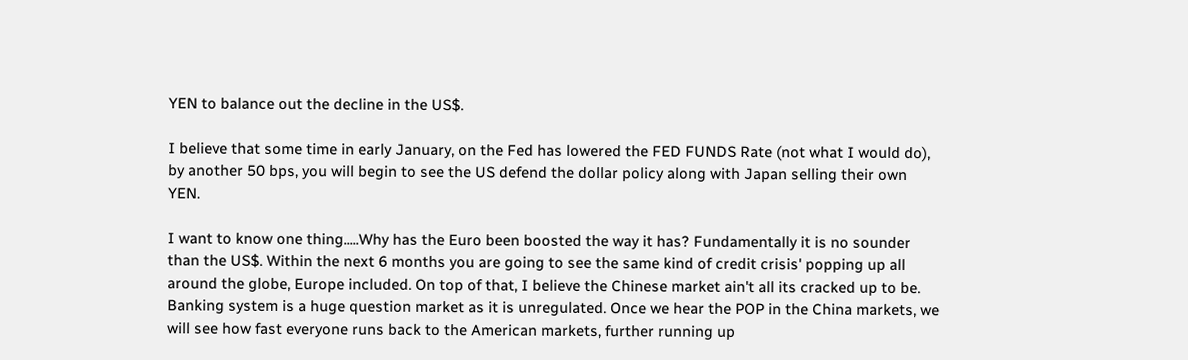YEN to balance out the decline in the US$.

I believe that some time in early January, on the Fed has lowered the FED FUNDS Rate (not what I would do), by another 50 bps, you will begin to see the US defend the dollar policy along with Japan selling their own YEN.

I want to know one thing.....Why has the Euro been boosted the way it has? Fundamentally it is no sounder than the US$. Within the next 6 months you are going to see the same kind of credit crisis' popping up all around the globe, Europe included. On top of that, I believe the Chinese market ain't all its cracked up to be. Banking system is a huge question market as it is unregulated. Once we hear the POP in the China markets, we will see how fast everyone runs back to the American markets, further running up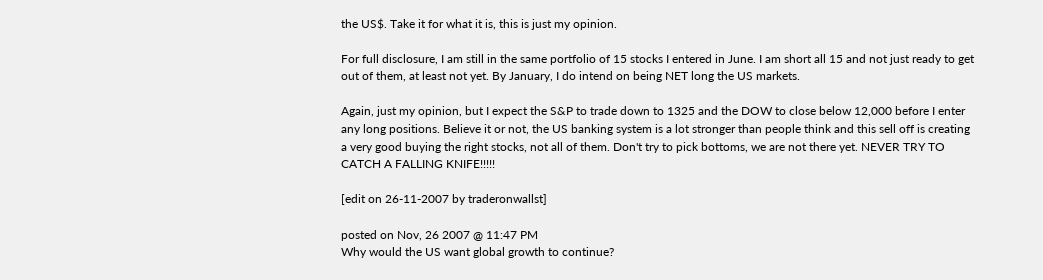the US$. Take it for what it is, this is just my opinion.

For full disclosure, I am still in the same portfolio of 15 stocks I entered in June. I am short all 15 and not just ready to get out of them, at least not yet. By January, I do intend on being NET long the US markets.

Again, just my opinion, but I expect the S&P to trade down to 1325 and the DOW to close below 12,000 before I enter any long positions. Believe it or not, the US banking system is a lot stronger than people think and this sell off is creating a very good buying the right stocks, not all of them. Don't try to pick bottoms, we are not there yet. NEVER TRY TO CATCH A FALLING KNIFE!!!!!

[edit on 26-11-2007 by traderonwallst]

posted on Nov, 26 2007 @ 11:47 PM
Why would the US want global growth to continue?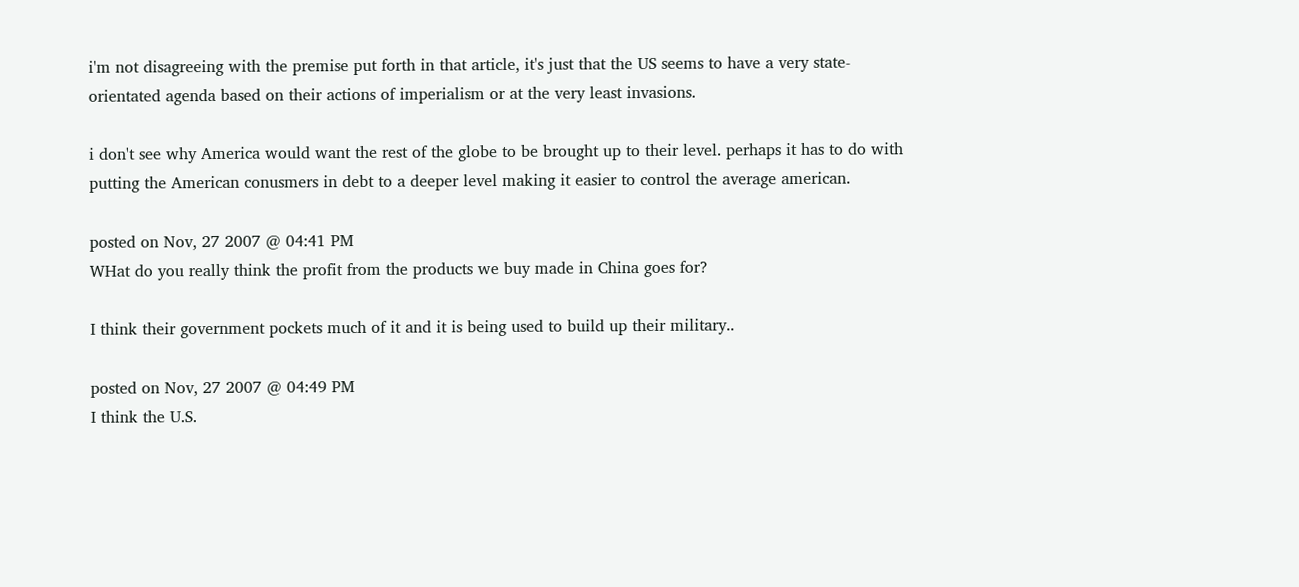i'm not disagreeing with the premise put forth in that article, it's just that the US seems to have a very state-orientated agenda based on their actions of imperialism or at the very least invasions.

i don't see why America would want the rest of the globe to be brought up to their level. perhaps it has to do with putting the American conusmers in debt to a deeper level making it easier to control the average american.

posted on Nov, 27 2007 @ 04:41 PM
WHat do you really think the profit from the products we buy made in China goes for?

I think their government pockets much of it and it is being used to build up their military..

posted on Nov, 27 2007 @ 04:49 PM
I think the U.S.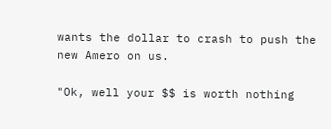wants the dollar to crash to push the new Amero on us.

"Ok, well your $$ is worth nothing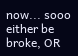now... sooo either be broke, OR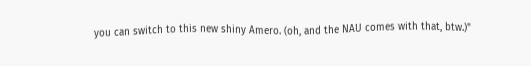you can switch to this new shiny Amero. (oh, and the NAU comes with that, btw.)"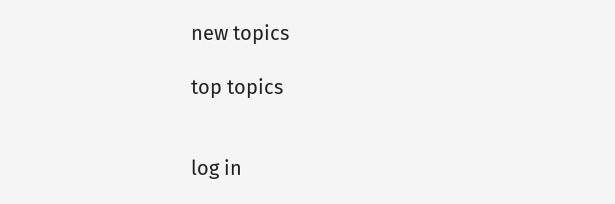new topics

top topics


log in